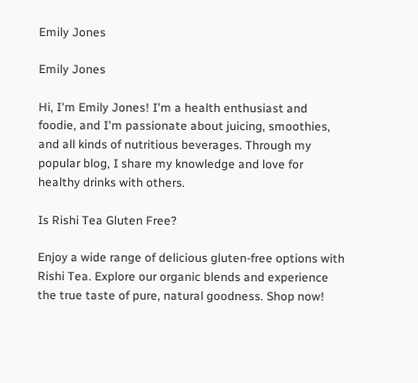Emily Jones

Emily Jones

Hi, I'm Emily Jones! I'm a health enthusiast and foodie, and I'm passionate about juicing, smoothies, and all kinds of nutritious beverages. Through my popular blog, I share my knowledge and love for healthy drinks with others.

Is Rishi Tea Gluten Free?

Enjoy a wide range of delicious gluten-free options with Rishi Tea. Explore our organic blends and experience the true taste of pure, natural goodness. Shop now!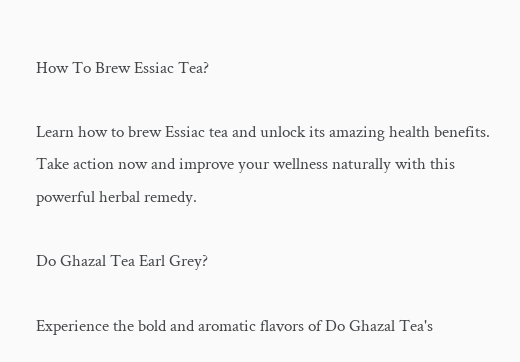How To Brew Essiac Tea?

Learn how to brew Essiac tea and unlock its amazing health benefits. Take action now and improve your wellness naturally with this powerful herbal remedy.

Do Ghazal Tea Earl Grey?

Experience the bold and aromatic flavors of Do Ghazal Tea's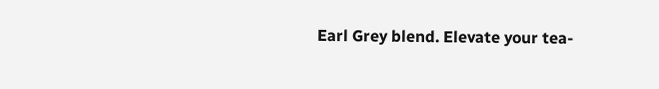Earl Grey blend. Elevate your tea-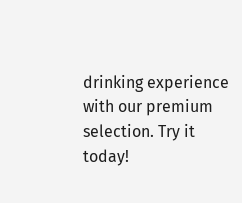drinking experience with our premium selection. Try it today!